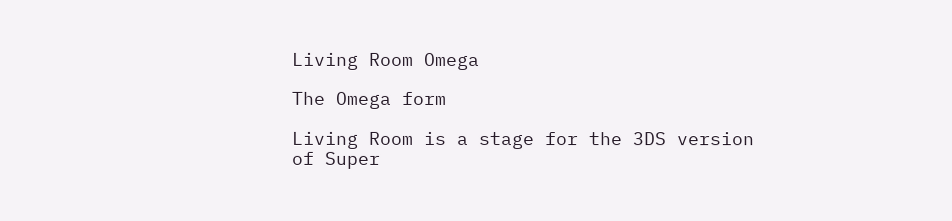Living Room Omega

The Omega form

Living Room is a stage for the 3DS version of Super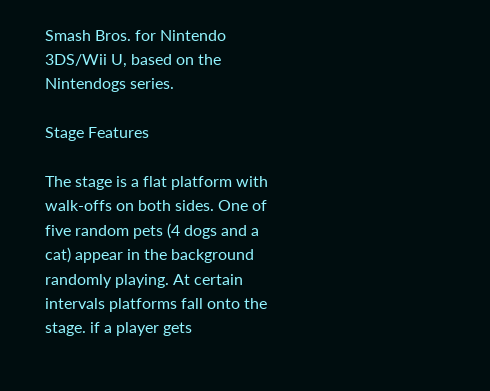Smash Bros. for Nintendo 3DS/Wii U, based on the Nintendogs series.

Stage Features

The stage is a flat platform with walk-offs on both sides. One of five random pets (4 dogs and a cat) appear in the background randomly playing. At certain intervals platforms fall onto the stage. if a player gets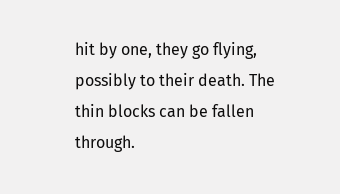hit by one, they go flying, possibly to their death. The thin blocks can be fallen through.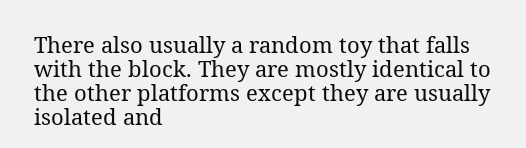There also usually a random toy that falls with the block. They are mostly identical to the other platforms except they are usually isolated and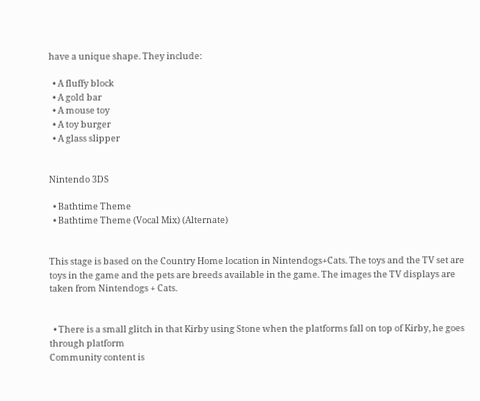have a unique shape. They include:

  • A fluffy block
  • A gold bar
  • A mouse toy
  • A toy burger
  • A glass slipper


Nintendo 3DS

  • Bathtime Theme
  • Bathtime Theme (Vocal Mix) (Alternate)


This stage is based on the Country Home location in Nintendogs+Cats. The toys and the TV set are toys in the game and the pets are breeds available in the game. The images the TV displays are taken from Nintendogs + Cats.


  • There is a small glitch in that Kirby using Stone when the platforms fall on top of Kirby, he goes through platform
Community content is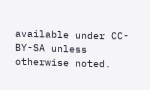available under CC-BY-SA unless otherwise noted.